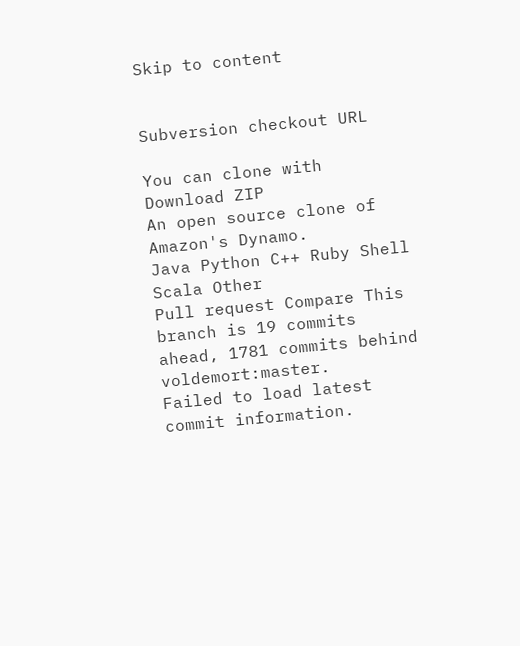Skip to content


Subversion checkout URL

You can clone with
Download ZIP
An open source clone of Amazon's Dynamo.
Java Python C++ Ruby Shell Scala Other
Pull request Compare This branch is 19 commits ahead, 1781 commits behind voldemort:master.
Failed to load latest commit information.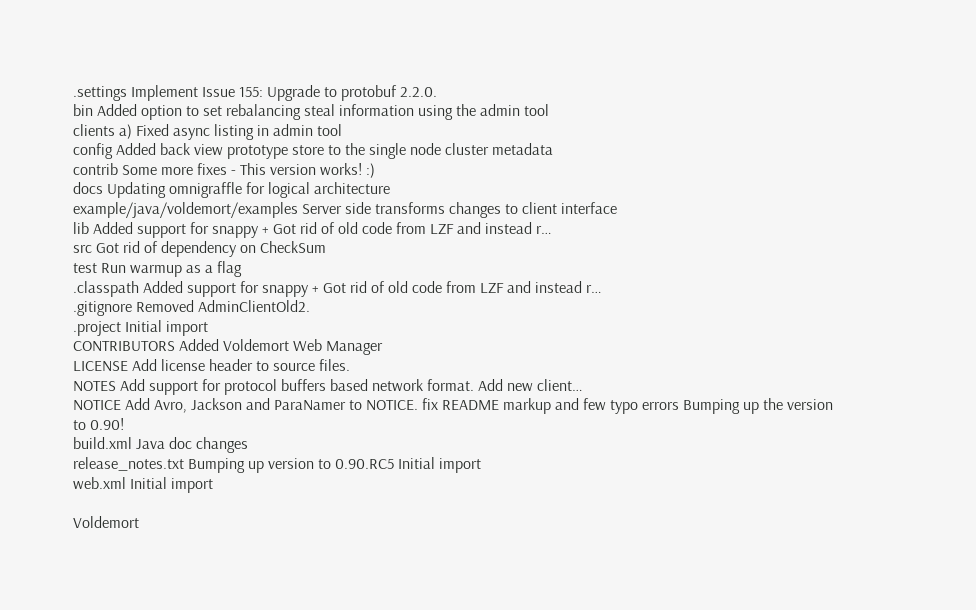.settings Implement Issue 155: Upgrade to protobuf 2.2.0.
bin Added option to set rebalancing steal information using the admin tool
clients a) Fixed async listing in admin tool
config Added back view prototype store to the single node cluster metadata
contrib Some more fixes - This version works! :)
docs Updating omnigraffle for logical architecture
example/java/voldemort/examples Server side transforms changes to client interface
lib Added support for snappy + Got rid of old code from LZF and instead r…
src Got rid of dependency on CheckSum
test Run warmup as a flag
.classpath Added support for snappy + Got rid of old code from LZF and instead r…
.gitignore Removed AdminClientOld2.
.project Initial import
CONTRIBUTORS Added Voldemort Web Manager
LICENSE Add license header to source files.
NOTES Add support for protocol buffers based network format. Add new client…
NOTICE Add Avro, Jackson and ParaNamer to NOTICE. fix README markup and few typo errors Bumping up the version to 0.90!
build.xml Java doc changes
release_notes.txt Bumping up version to 0.90.RC5 Initial import
web.xml Initial import

Voldemort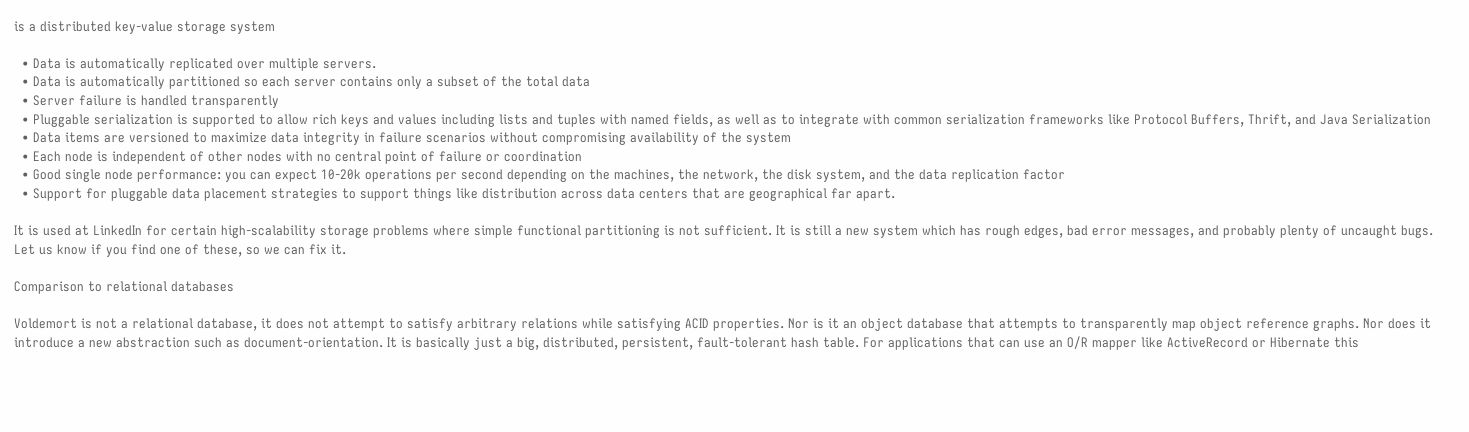is a distributed key-value storage system

  • Data is automatically replicated over multiple servers.
  • Data is automatically partitioned so each server contains only a subset of the total data
  • Server failure is handled transparently
  • Pluggable serialization is supported to allow rich keys and values including lists and tuples with named fields, as well as to integrate with common serialization frameworks like Protocol Buffers, Thrift, and Java Serialization
  • Data items are versioned to maximize data integrity in failure scenarios without compromising availability of the system
  • Each node is independent of other nodes with no central point of failure or coordination
  • Good single node performance: you can expect 10-20k operations per second depending on the machines, the network, the disk system, and the data replication factor
  • Support for pluggable data placement strategies to support things like distribution across data centers that are geographical far apart.

It is used at LinkedIn for certain high-scalability storage problems where simple functional partitioning is not sufficient. It is still a new system which has rough edges, bad error messages, and probably plenty of uncaught bugs. Let us know if you find one of these, so we can fix it.

Comparison to relational databases

Voldemort is not a relational database, it does not attempt to satisfy arbitrary relations while satisfying ACID properties. Nor is it an object database that attempts to transparently map object reference graphs. Nor does it introduce a new abstraction such as document-orientation. It is basically just a big, distributed, persistent, fault-tolerant hash table. For applications that can use an O/R mapper like ActiveRecord or Hibernate this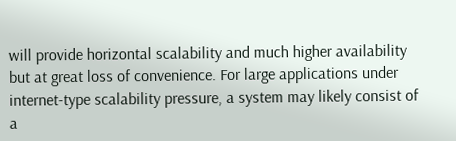will provide horizontal scalability and much higher availability but at great loss of convenience. For large applications under internet-type scalability pressure, a system may likely consist of a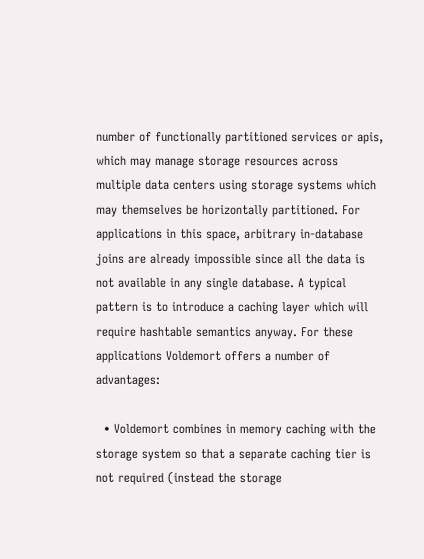number of functionally partitioned services or apis, which may manage storage resources across multiple data centers using storage systems which may themselves be horizontally partitioned. For applications in this space, arbitrary in-database joins are already impossible since all the data is not available in any single database. A typical pattern is to introduce a caching layer which will require hashtable semantics anyway. For these applications Voldemort offers a number of advantages:

  • Voldemort combines in memory caching with the storage system so that a separate caching tier is not required (instead the storage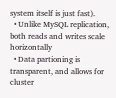system itself is just fast).
  • Unlike MySQL replication, both reads and writes scale horizontally
  • Data partioning is transparent, and allows for cluster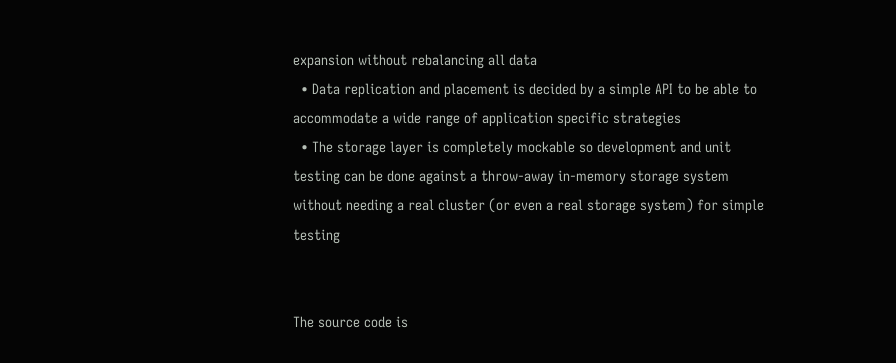expansion without rebalancing all data
  • Data replication and placement is decided by a simple API to be able to accommodate a wide range of application specific strategies
  • The storage layer is completely mockable so development and unit testing can be done against a throw-away in-memory storage system without needing a real cluster (or even a real storage system) for simple testing


The source code is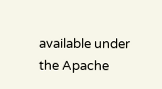available under the Apache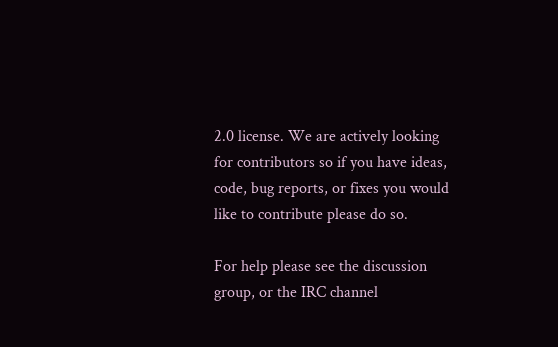2.0 license. We are actively looking for contributors so if you have ideas, code, bug reports, or fixes you would like to contribute please do so.

For help please see the discussion group, or the IRC channel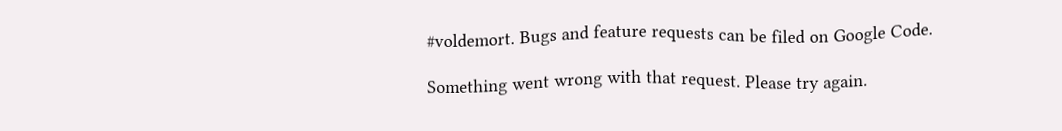#voldemort. Bugs and feature requests can be filed on Google Code.

Something went wrong with that request. Please try again.